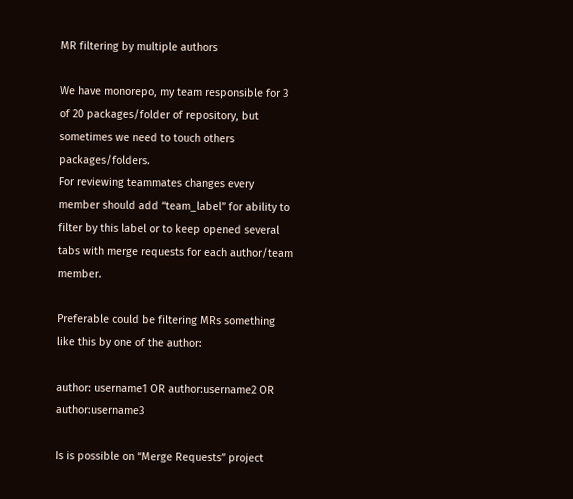MR filtering by multiple authors

We have monorepo, my team responsible for 3 of 20 packages/folder of repository, but sometimes we need to touch others packages/folders.
For reviewing teammates changes every member should add “team_label” for ability to filter by this label or to keep opened several tabs with merge requests for each author/team member.

Preferable could be filtering MRs something like this by one of the author:

author: username1 OR author:username2 OR author:username3

Is is possible on “Merge Requests” project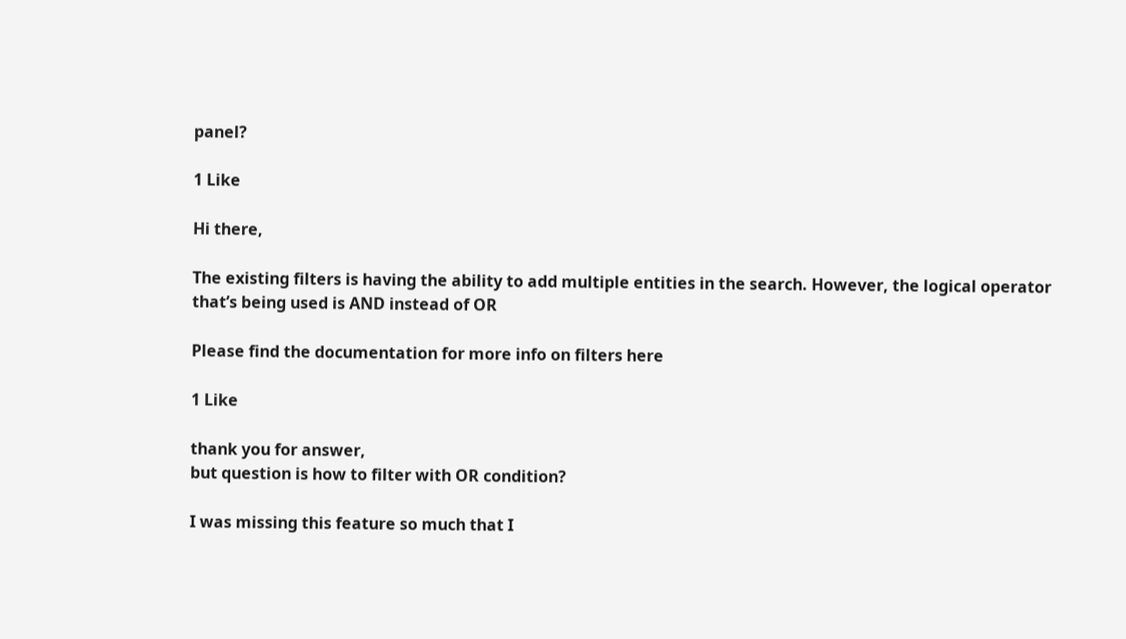panel?

1 Like

Hi there,

The existing filters is having the ability to add multiple entities in the search. However, the logical operator that’s being used is AND instead of OR

Please find the documentation for more info on filters here

1 Like

thank you for answer,
but question is how to filter with OR condition?

I was missing this feature so much that I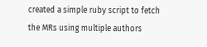created a simple ruby script to fetch the MRs using multiple authors